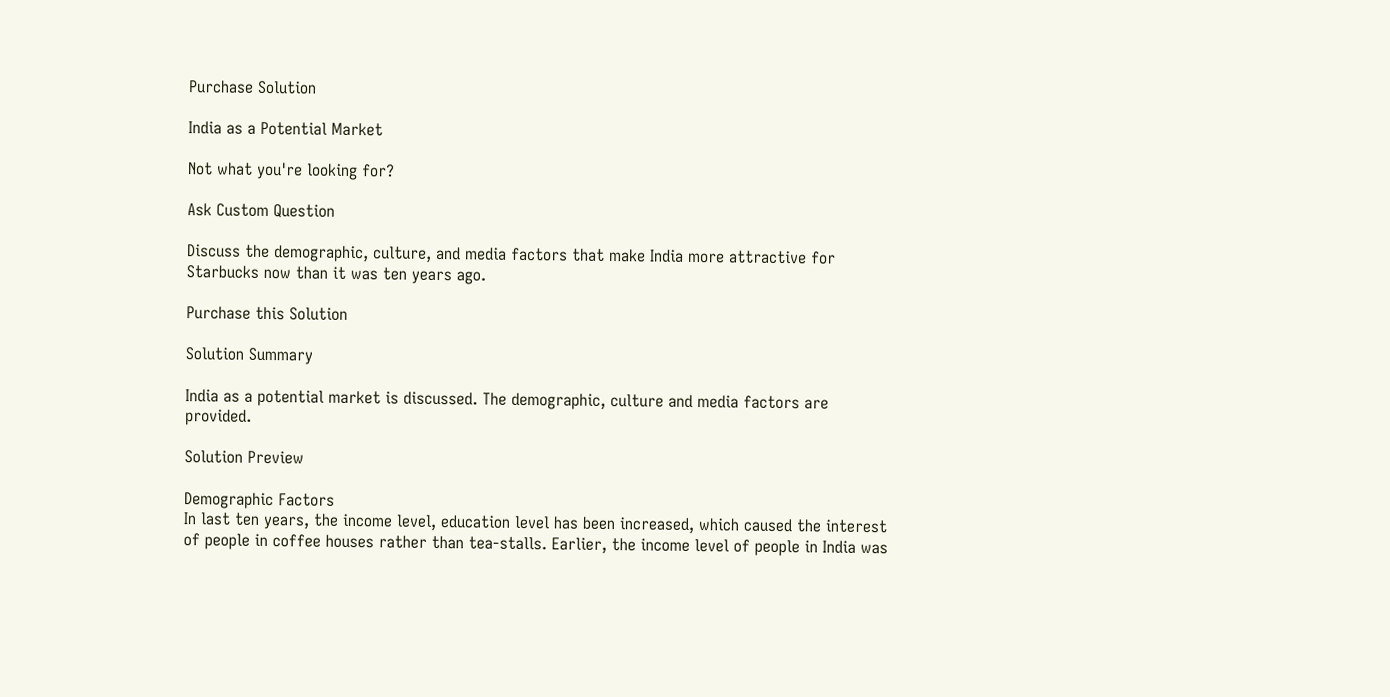Purchase Solution

India as a Potential Market

Not what you're looking for?

Ask Custom Question

Discuss the demographic, culture, and media factors that make India more attractive for Starbucks now than it was ten years ago.

Purchase this Solution

Solution Summary

India as a potential market is discussed. The demographic, culture and media factors are provided.

Solution Preview

Demographic Factors
In last ten years, the income level, education level has been increased, which caused the interest of people in coffee houses rather than tea-stalls. Earlier, the income level of people in India was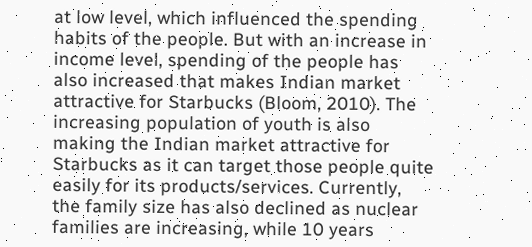at low level, which influenced the spending habits of the people. But with an increase in income level, spending of the people has also increased that makes Indian market attractive for Starbucks (Bloom, 2010). The increasing population of youth is also making the Indian market attractive for Starbucks as it can target those people quite easily for its products/services. Currently, the family size has also declined as nuclear families are increasing, while 10 years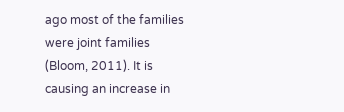ago most of the families were joint families (Bloom, 2011). It is causing an increase in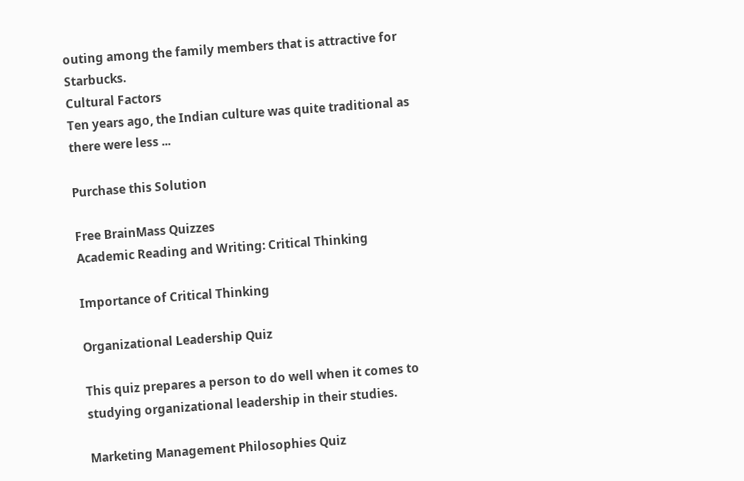outing among the family members that is attractive for Starbucks.
Cultural Factors
Ten years ago, the Indian culture was quite traditional as there were less ...

Purchase this Solution

Free BrainMass Quizzes
Academic Reading and Writing: Critical Thinking

Importance of Critical Thinking

Organizational Leadership Quiz

This quiz prepares a person to do well when it comes to studying organizational leadership in their studies.

Marketing Management Philosophies Quiz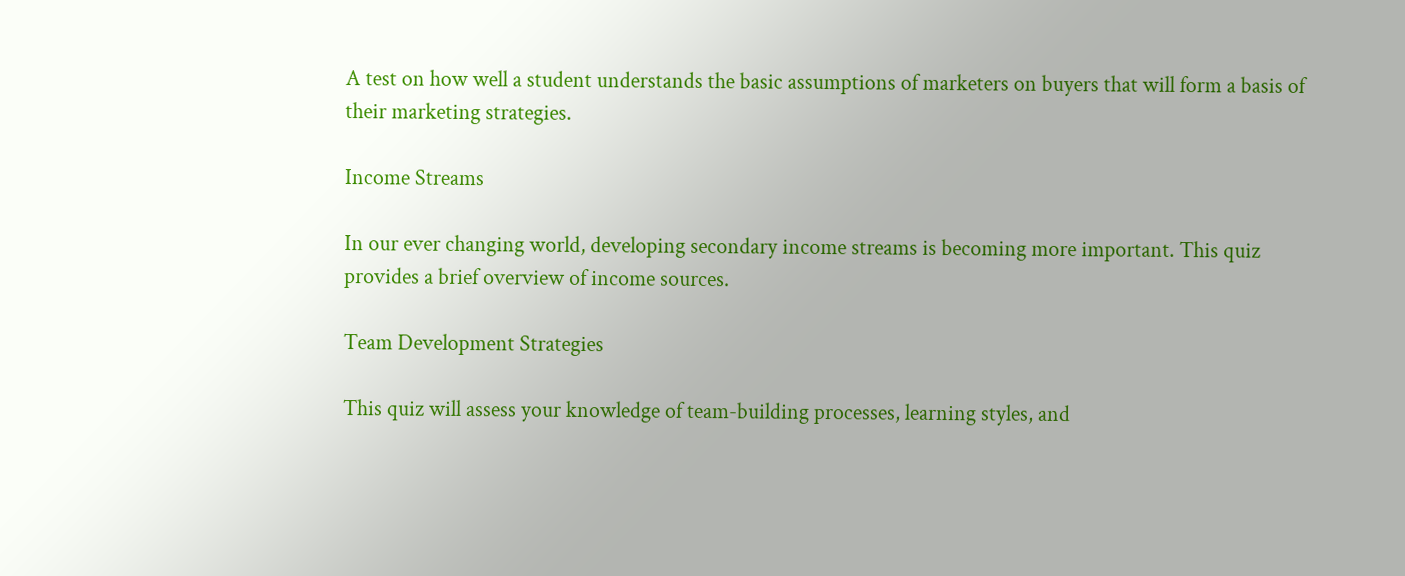A test on how well a student understands the basic assumptions of marketers on buyers that will form a basis of their marketing strategies.

Income Streams

In our ever changing world, developing secondary income streams is becoming more important. This quiz provides a brief overview of income sources.

Team Development Strategies

This quiz will assess your knowledge of team-building processes, learning styles, and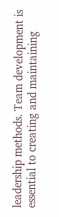leadership methods. Team development is essential to creating and maintaining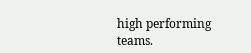high performing teams.